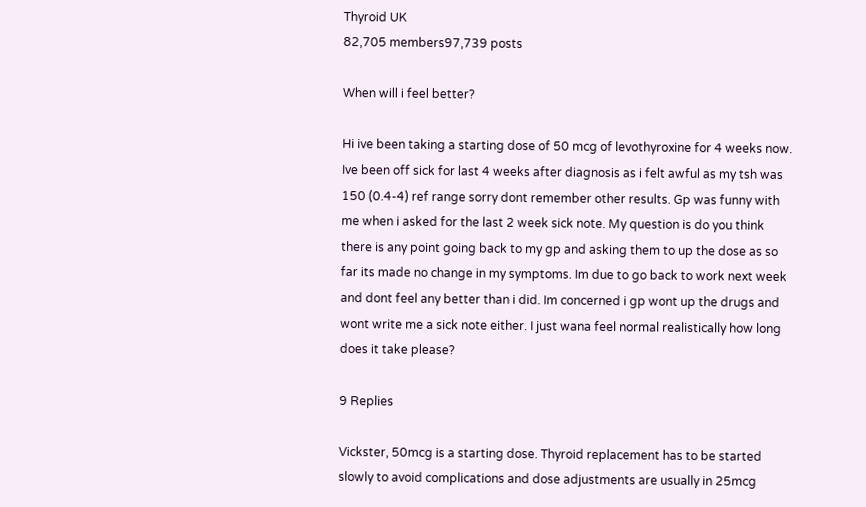Thyroid UK
82,705 members97,739 posts

When will i feel better?

Hi ive been taking a starting dose of 50 mcg of levothyroxine for 4 weeks now. Ive been off sick for last 4 weeks after diagnosis as i felt awful as my tsh was 150 (0.4-4) ref range sorry dont remember other results. Gp was funny with me when i asked for the last 2 week sick note. My question is do you think there is any point going back to my gp and asking them to up the dose as so far its made no change in my symptoms. Im due to go back to work next week and dont feel any better than i did. Im concerned i gp wont up the drugs and wont write me a sick note either. I just wana feel normal realistically how long does it take please?

9 Replies

Vickster, 50mcg is a starting dose. Thyroid replacement has to be started slowly to avoid complications and dose adjustments are usually in 25mcg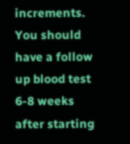increments. You should have a follow up blood test 6-8 weeks after starting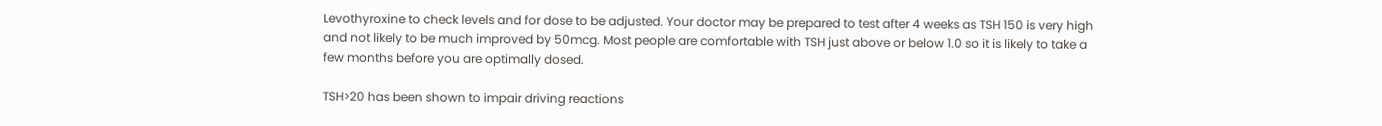Levothyroxine to check levels and for dose to be adjusted. Your doctor may be prepared to test after 4 weeks as TSH 150 is very high and not likely to be much improved by 50mcg. Most people are comfortable with TSH just above or below 1.0 so it is likely to take a few months before you are optimally dosed.

TSH>20 has been shown to impair driving reactions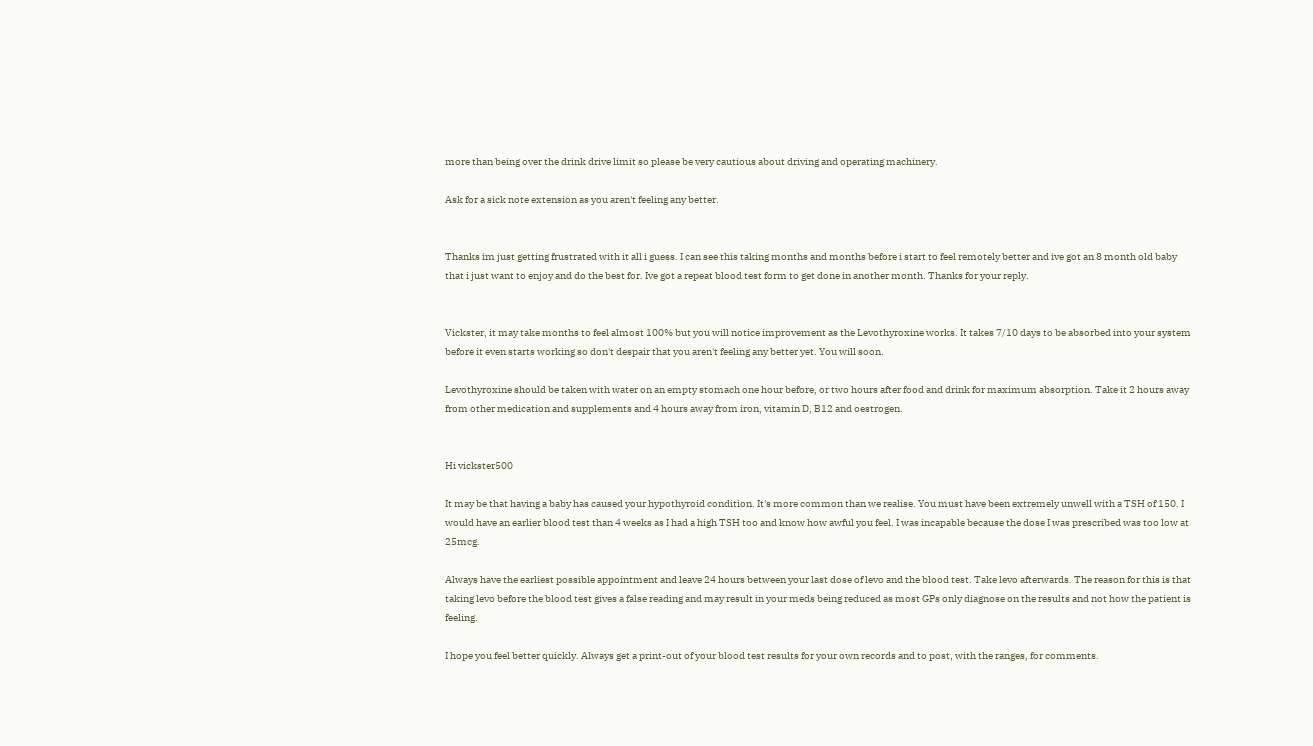more than being over the drink drive limit so please be very cautious about driving and operating machinery.

Ask for a sick note extension as you aren't feeling any better.


Thanks im just getting frustrated with it all i guess. I can see this taking months and months before i start to feel remotely better and ive got an 8 month old baby that i just want to enjoy and do the best for. Ive got a repeat blood test form to get done in another month. Thanks for your reply.


Vickster, it may take months to feel almost 100% but you will notice improvement as the Levothyroxine works. It takes 7/10 days to be absorbed into your system before it even starts working so don't despair that you aren't feeling any better yet. You will soon.

Levothyroxine should be taken with water on an empty stomach one hour before, or two hours after food and drink for maximum absorption. Take it 2 hours away from other medication and supplements and 4 hours away from iron, vitamin D, B12 and oestrogen.


Hi vickster500

It may be that having a baby has caused your hypothyroid condition. It's more common than we realise. You must have been extremely unwell with a TSH of 150. I would have an earlier blood test than 4 weeks as I had a high TSH too and know how awful you feel. I was incapable because the dose I was prescribed was too low at 25mcg.

Always have the earliest possible appointment and leave 24 hours between your last dose of levo and the blood test. Take levo afterwards. The reason for this is that taking levo before the blood test gives a false reading and may result in your meds being reduced as most GPs only diagnose on the results and not how the patient is feeling.

I hope you feel better quickly. Always get a print-out of your blood test results for your own records and to post, with the ranges, for comments.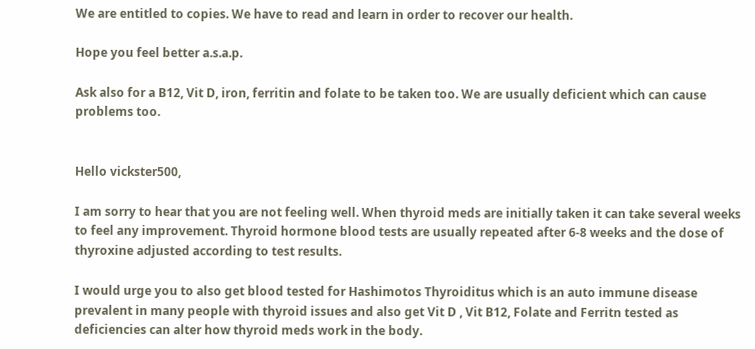We are entitled to copies. We have to read and learn in order to recover our health.

Hope you feel better a.s.a.p.

Ask also for a B12, Vit D, iron, ferritin and folate to be taken too. We are usually deficient which can cause problems too.


Hello vickster500,

I am sorry to hear that you are not feeling well. When thyroid meds are initially taken it can take several weeks to feel any improvement. Thyroid hormone blood tests are usually repeated after 6-8 weeks and the dose of thyroxine adjusted according to test results.

I would urge you to also get blood tested for Hashimotos Thyroiditus which is an auto immune disease prevalent in many people with thyroid issues and also get Vit D , Vit B12, Folate and Ferritn tested as deficiencies can alter how thyroid meds work in the body.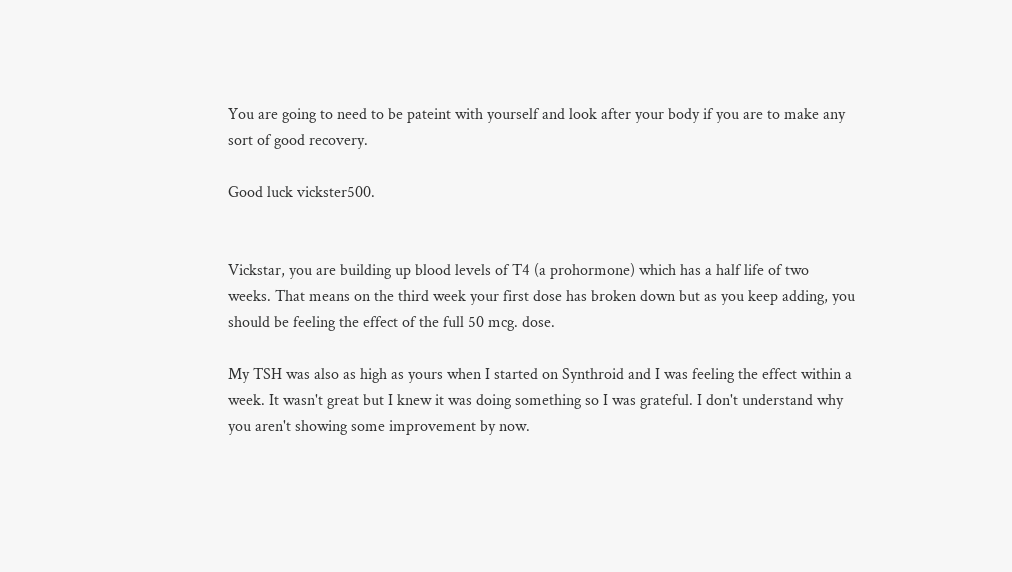You are going to need to be pateint with yourself and look after your body if you are to make any sort of good recovery.

Good luck vickster500.


Vickstar, you are building up blood levels of T4 (a prohormone) which has a half life of two weeks. That means on the third week your first dose has broken down but as you keep adding, you should be feeling the effect of the full 50 mcg. dose.

My TSH was also as high as yours when I started on Synthroid and I was feeling the effect within a week. It wasn't great but I knew it was doing something so I was grateful. I don't understand why you aren't showing some improvement by now.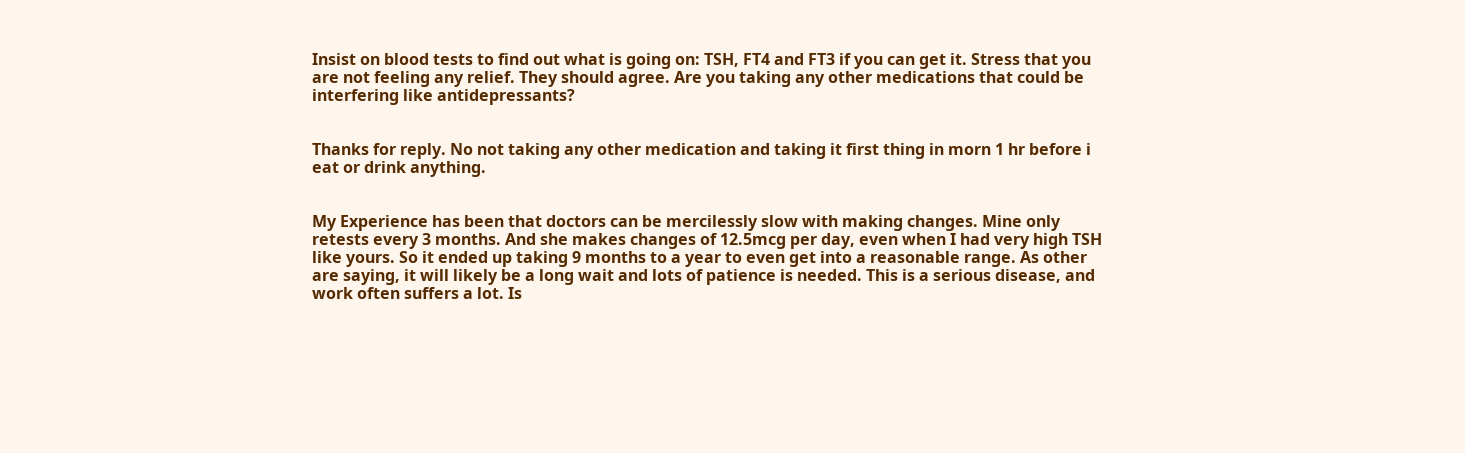Insist on blood tests to find out what is going on: TSH, FT4 and FT3 if you can get it. Stress that you are not feeling any relief. They should agree. Are you taking any other medications that could be interfering like antidepressants?


Thanks for reply. No not taking any other medication and taking it first thing in morn 1 hr before i eat or drink anything.


My Experience has been that doctors can be mercilessly slow with making changes. Mine only retests every 3 months. And she makes changes of 12.5mcg per day, even when I had very high TSH like yours. So it ended up taking 9 months to a year to even get into a reasonable range. As other are saying, it will likely be a long wait and lots of patience is needed. This is a serious disease, and work often suffers a lot. Is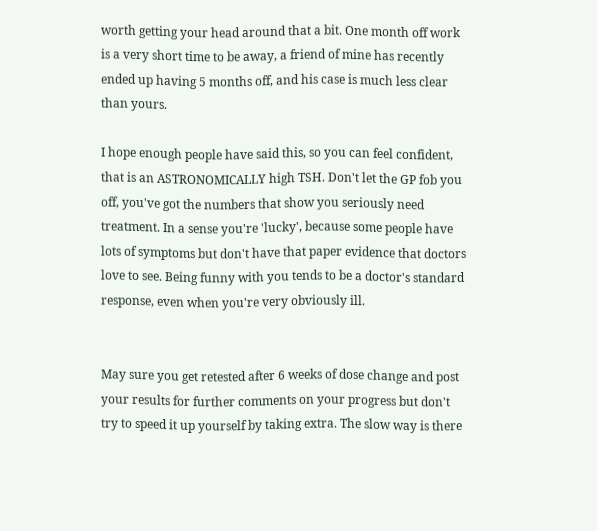worth getting your head around that a bit. One month off work is a very short time to be away, a friend of mine has recently ended up having 5 months off, and his case is much less clear than yours.

I hope enough people have said this, so you can feel confident, that is an ASTRONOMICALLY high TSH. Don't let the GP fob you off, you've got the numbers that show you seriously need treatment. In a sense you're 'lucky', because some people have lots of symptoms but don't have that paper evidence that doctors love to see. Being funny with you tends to be a doctor's standard response, even when you're very obviously ill.


May sure you get retested after 6 weeks of dose change and post your results for further comments on your progress but don't try to speed it up yourself by taking extra. The slow way is there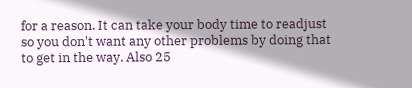for a reason. It can take your body time to readjust so you don't want any other problems by doing that to get in the way. Also 25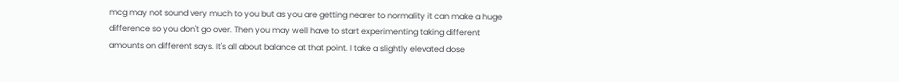mcg may not sound very much to you but as you are getting nearer to normality it can make a huge difference so you don't go over. Then you may well have to start experimenting taking different amounts on different says. It's all about balance at that point. I take a slightly elevated dose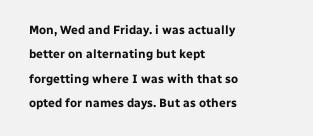Mon, Wed and Friday. i was actually better on alternating but kept forgetting where I was with that so opted for names days. But as others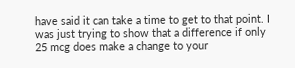have said it can take a time to get to that point. I was just trying to show that a difference if only 25 mcg does make a change to your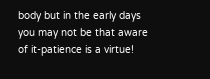body but in the early days you may not be that aware of it-patience is a virtue!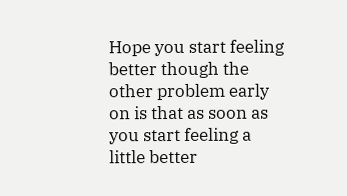Hope you start feeling better though the other problem early on is that as soon as you start feeling a little better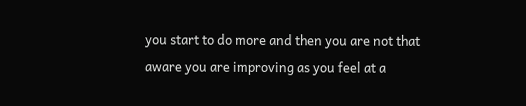you start to do more and then you are not that aware you are improving as you feel at a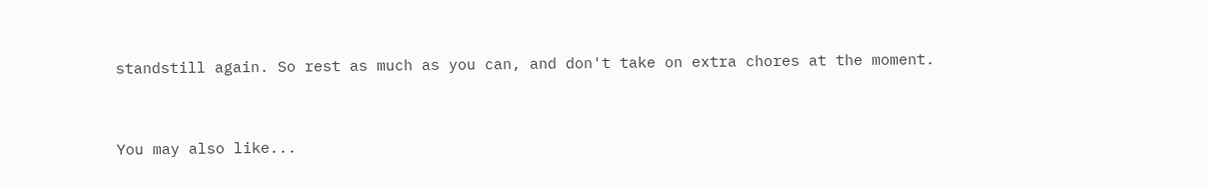standstill again. So rest as much as you can, and don't take on extra chores at the moment.


You may also like...